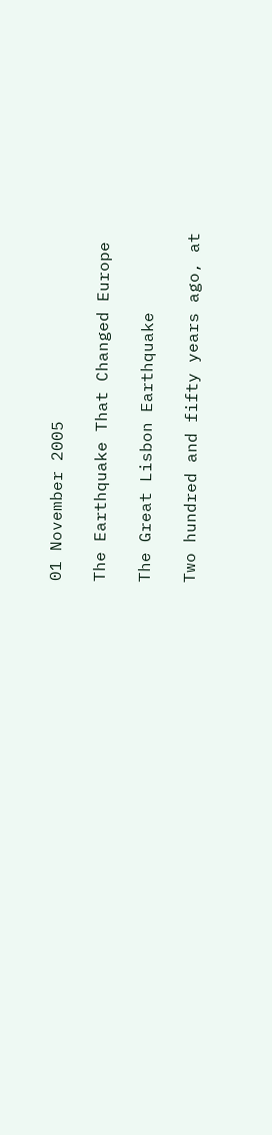01 November 2005

The Earthquake That Changed Europe

The Great Lisbon Earthquake

Two hundred and fifty years ago, at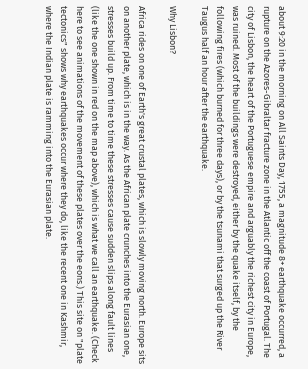about 9:20 in the morning on All Saints Day, 1755, a magnitude 8+ earthquake occurred, a rupture on the Azores-Gibraltar fracture zone in the Atlantic off the coast of Portugal. The city of Lisbon, the heart of the Portuguese empire and arguably the richest city in Europe, was ruined. Most of the buildings were destroyed, either by the quake itself, by the following fires (which burned for three days), or by the tsunami that surged up the River Taugus half an hour after the earthquake.

Why Lisbon?

Africa rides on one of Earth's great crustal plates, which is slowly moving north. Europe sits on another plate, which is in the way. As the African plate crunches into the Eurasian one, stresses build up. From time to time these stresses cause sudden slips along fault lines (like the one shown in red on the map above), which is what we call an earthquake. (Check here to see animations of the movement of these plates over the eons.) This site on "plate tectonics" shows why earthquakes occur where they do, like the recent one in Kashmir, where the Indian plate is ramming into the Eurasian plate.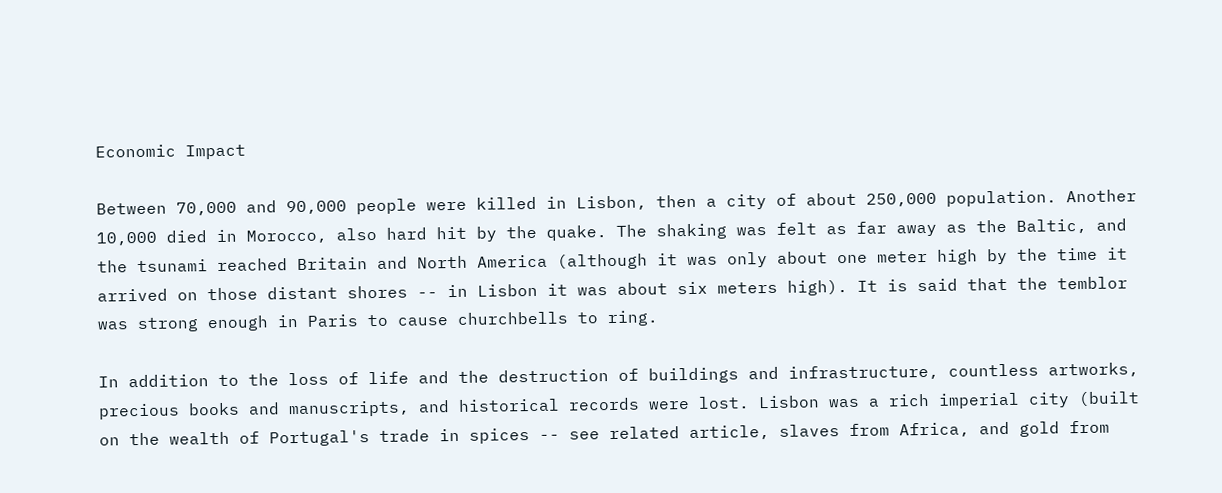Economic Impact

Between 70,000 and 90,000 people were killed in Lisbon, then a city of about 250,000 population. Another 10,000 died in Morocco, also hard hit by the quake. The shaking was felt as far away as the Baltic, and the tsunami reached Britain and North America (although it was only about one meter high by the time it arrived on those distant shores -- in Lisbon it was about six meters high). It is said that the temblor was strong enough in Paris to cause churchbells to ring.

In addition to the loss of life and the destruction of buildings and infrastructure, countless artworks, precious books and manuscripts, and historical records were lost. Lisbon was a rich imperial city (built on the wealth of Portugal's trade in spices -- see related article, slaves from Africa, and gold from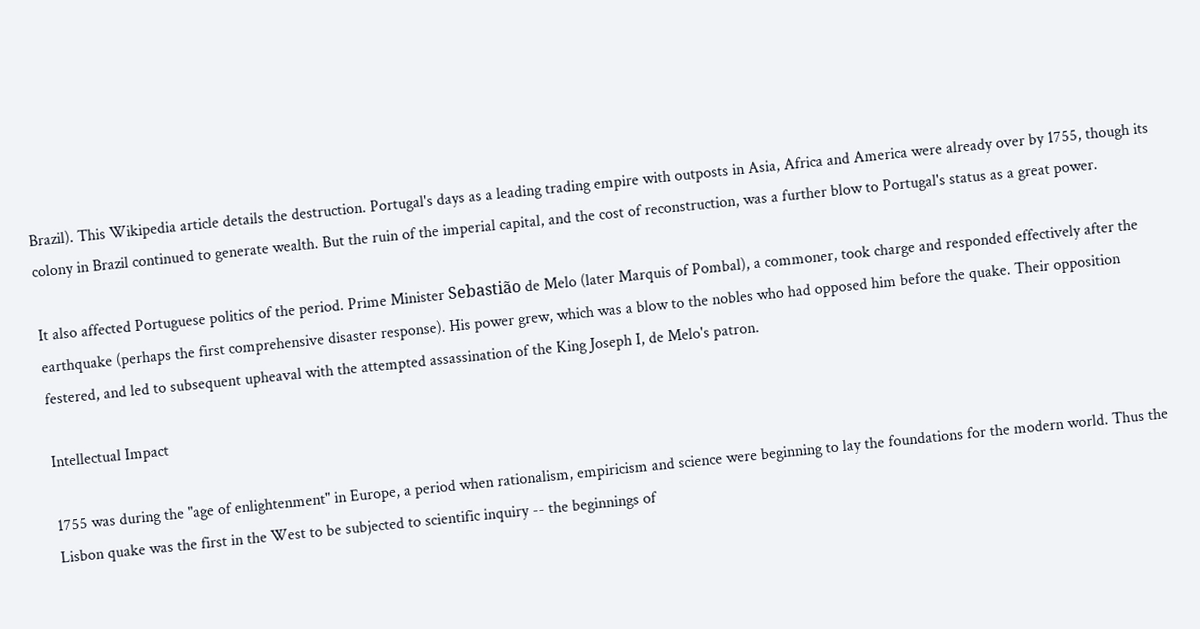Brazil). This Wikipedia article details the destruction. Portugal's days as a leading trading empire with outposts in Asia, Africa and America were already over by 1755, though its colony in Brazil continued to generate wealth. But the ruin of the imperial capital, and the cost of reconstruction, was a further blow to Portugal's status as a great power.

It also affected Portuguese politics of the period. Prime Minister Sebastião de Melo (later Marquis of Pombal), a commoner, took charge and responded effectively after the earthquake (perhaps the first comprehensive disaster response). His power grew, which was a blow to the nobles who had opposed him before the quake. Their opposition festered, and led to subsequent upheaval with the attempted assassination of the King Joseph I, de Melo's patron.

Intellectual Impact

1755 was during the "age of enlightenment" in Europe, a period when rationalism, empiricism and science were beginning to lay the foundations for the modern world. Thus the Lisbon quake was the first in the West to be subjected to scientific inquiry -- the beginnings of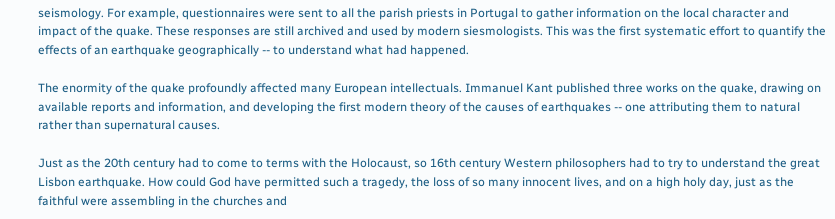seismology. For example, questionnaires were sent to all the parish priests in Portugal to gather information on the local character and impact of the quake. These responses are still archived and used by modern siesmologists. This was the first systematic effort to quantify the effects of an earthquake geographically -- to understand what had happened.

The enormity of the quake profoundly affected many European intellectuals. Immanuel Kant published three works on the quake, drawing on available reports and information, and developing the first modern theory of the causes of earthquakes -- one attributing them to natural rather than supernatural causes.

Just as the 20th century had to come to terms with the Holocaust, so 16th century Western philosophers had to try to understand the great Lisbon earthquake. How could God have permitted such a tragedy, the loss of so many innocent lives, and on a high holy day, just as the faithful were assembling in the churches and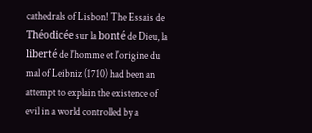cathedrals of Lisbon! The Essais de Théodicée sur la bonté de Dieu, la liberté de l'homme et l'origine du mal of Leibniz (1710) had been an attempt to explain the existence of evil in a world controlled by a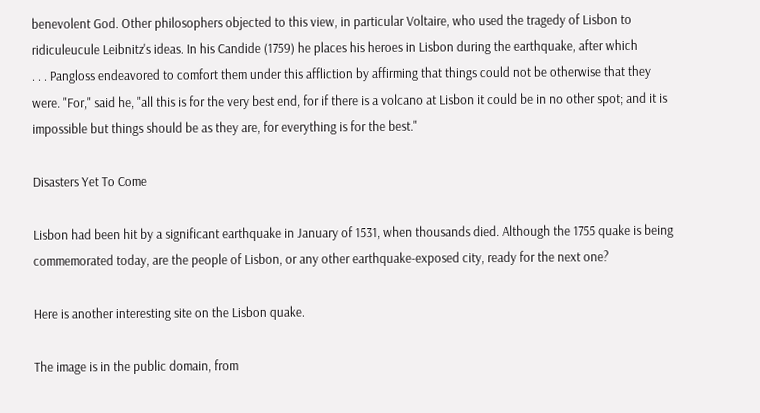benevolent God. Other philosophers objected to this view, in particular Voltaire, who used the tragedy of Lisbon to ridiculeucule Leibnitz's ideas. In his Candide (1759) he places his heroes in Lisbon during the earthquake, after which
. . . Pangloss endeavored to comfort them under this affliction by affirming that things could not be otherwise that they were. "For," said he, "all this is for the very best end, for if there is a volcano at Lisbon it could be in no other spot; and it is impossible but things should be as they are, for everything is for the best."

Disasters Yet To Come

Lisbon had been hit by a significant earthquake in January of 1531, when thousands died. Although the 1755 quake is being commemorated today, are the people of Lisbon, or any other earthquake-exposed city, ready for the next one?

Here is another interesting site on the Lisbon quake.

The image is in the public domain, from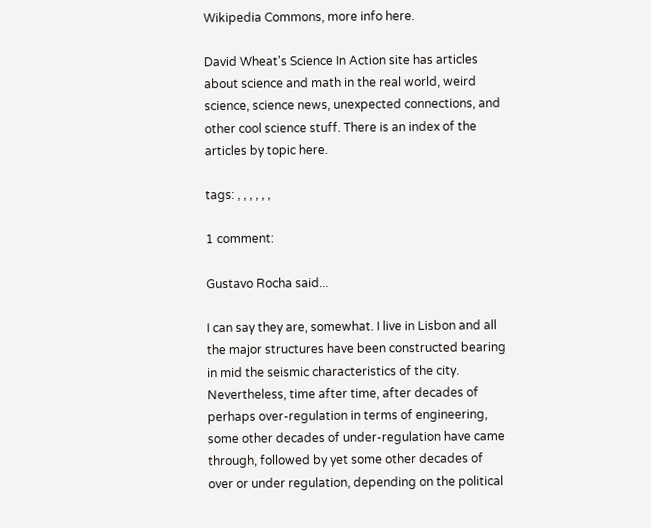Wikipedia Commons, more info here.

David Wheat's Science In Action site has articles about science and math in the real world, weird science, science news, unexpected connections, and other cool science stuff. There is an index of the articles by topic here.

tags: , , , , , ,

1 comment:

Gustavo Rocha said...

I can say they are, somewhat. I live in Lisbon and all the major structures have been constructed bearing in mid the seismic characteristics of the city. Nevertheless, time after time, after decades of perhaps over-regulation in terms of engineering, some other decades of under-regulation have came through, followed by yet some other decades of over or under regulation, depending on the political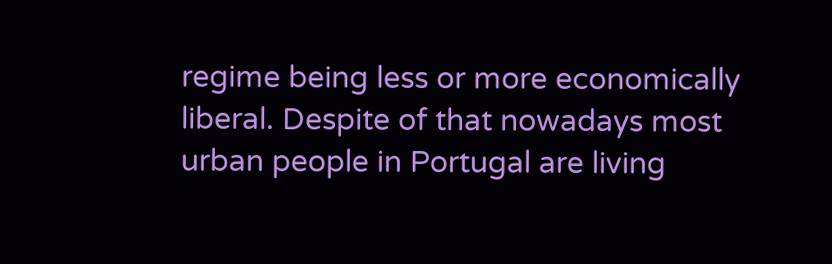regime being less or more economically liberal. Despite of that nowadays most urban people in Portugal are living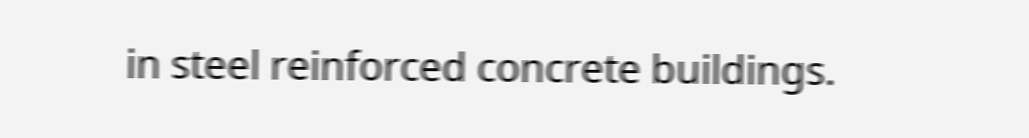in steel reinforced concrete buildings.